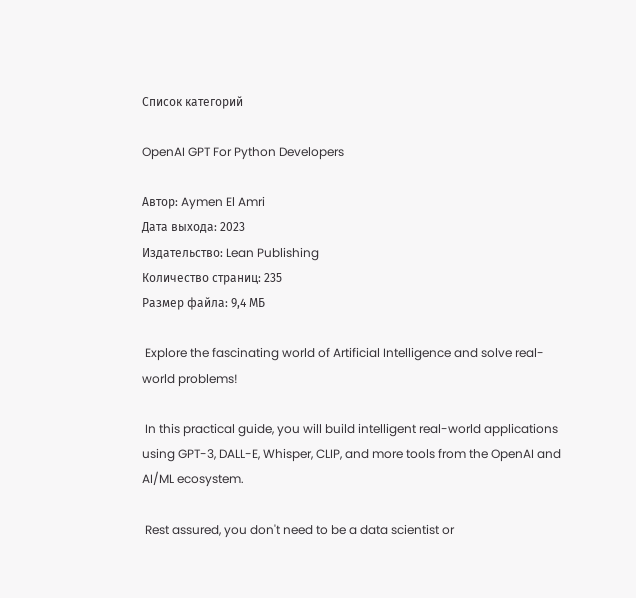Список категорий

OpenAI GPT For Python Developers

Автор: Aymen El Amri
Дата выхода: 2023
Издательство: Lean Publishing
Количество страниц: 235
Размер файла: 9,4 МБ

 Explore the fascinating world of Artificial Intelligence and solve real-world problems!

 In this practical guide, you will build intelligent real-world applications using GPT-3, DALL-E, Whisper, CLIP, and more tools from the OpenAI and AI/ML ecosystem.

 Rest assured, you don't need to be a data scientist or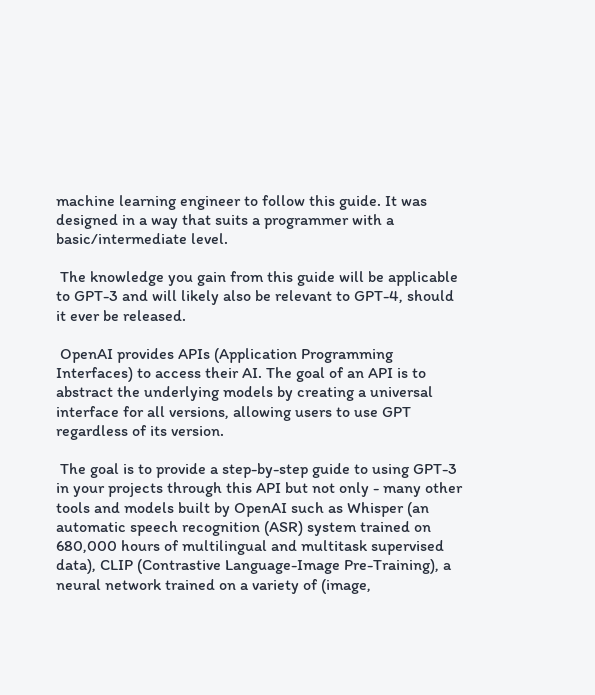machine learning engineer to follow this guide. It was designed in a way that suits a programmer with a basic/intermediate level.

 The knowledge you gain from this guide will be applicable to GPT-3 and will likely also be relevant to GPT-4, should it ever be released.

 OpenAI provides APIs (Application Programming Interfaces) to access their AI. The goal of an API is to abstract the underlying models by creating a universal interface for all versions, allowing users to use GPT regardless of its version.

 The goal is to provide a step-by-step guide to using GPT-3 in your projects through this API but not only - many other tools and models built by OpenAI such as Whisper (an automatic speech recognition (ASR) system trained on 680,000 hours of multilingual and multitask supervised data), CLIP (Contrastive Language-Image Pre-Training), a neural network trained on a variety of (image,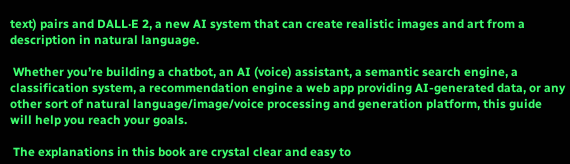text) pairs and DALL·E 2, a new AI system that can create realistic images and art from a description in natural language.

 Whether you’re building a chatbot, an AI (voice) assistant, a semantic search engine, a classification system, a recommendation engine a web app providing AI-generated data, or any other sort of natural language/image/voice processing and generation platform, this guide will help you reach your goals.

 The explanations in this book are crystal clear and easy to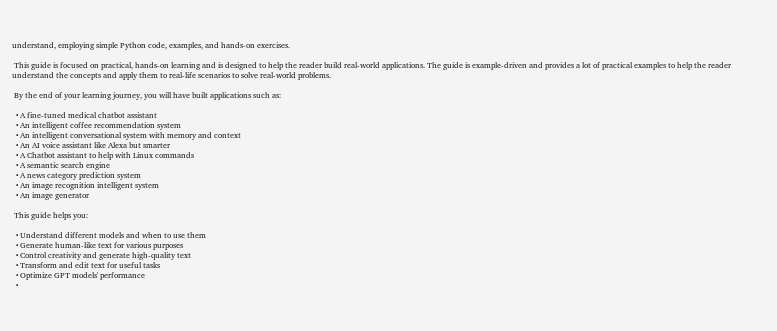understand, employing simple Python code, examples, and hands-on exercises.

 This guide is focused on practical, hands-on learning and is designed to help the reader build real-world applications. The guide is example-driven and provides a lot of practical examples to help the reader understand the concepts and apply them to real-life scenarios to solve real-world problems.

 By the end of your learning journey, you will have built applications such as:

  • A fine-tuned medical chatbot assistant
  • An intelligent coffee recommendation system
  • An intelligent conversational system with memory and context
  • An AI voice assistant like Alexa but smarter
  • A Chatbot assistant to help with Linux commands
  • A semantic search engine
  • A news category prediction system
  • An image recognition intelligent system
  • An image generator

 This guide helps you:

  • Understand different models and when to use them
  • Generate human-like text for various purposes
  • Control creativity and generate high-quality text
  • Transform and edit text for useful tasks
  • Optimize GPT models' performance
  •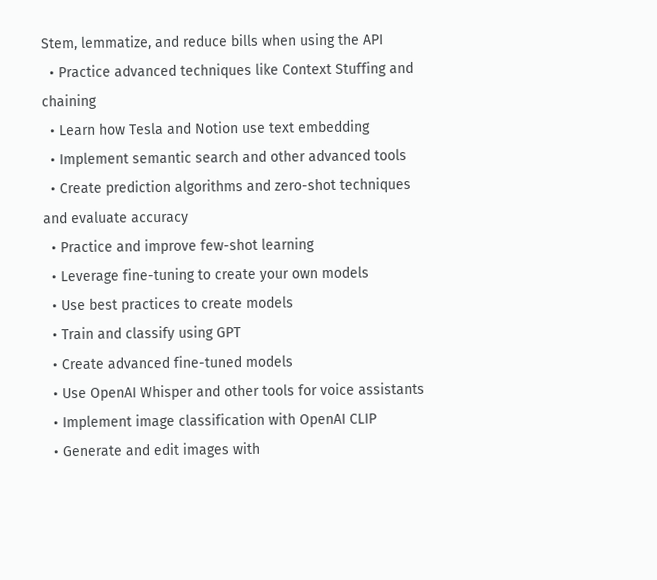Stem, lemmatize, and reduce bills when using the API
  • Practice advanced techniques like Context Stuffing and chaining
  • Learn how Tesla and Notion use text embedding
  • Implement semantic search and other advanced tools
  • Create prediction algorithms and zero-shot techniques and evaluate accuracy
  • Practice and improve few-shot learning
  • Leverage fine-tuning to create your own models
  • Use best practices to create models
  • Train and classify using GPT
  • Create advanced fine-tuned models
  • Use OpenAI Whisper and other tools for voice assistants
  • Implement image classification with OpenAI CLIP
  • Generate and edit images with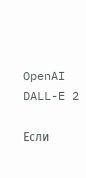OpenAI DALL-E 2

Если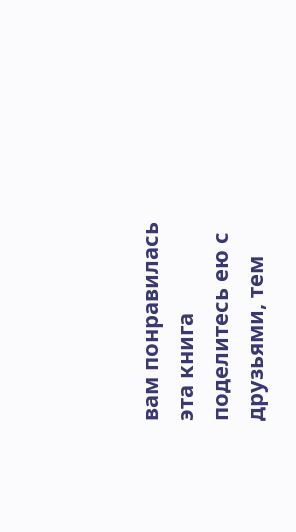вам понравилась эта книга поделитесь ею с друзьями, тем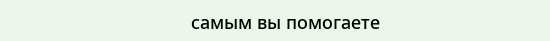самым вы помогаете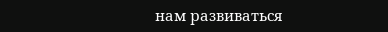нам развиваться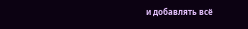и добавлять всё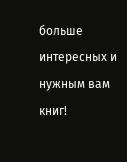больше интересных и нужным вам книг!